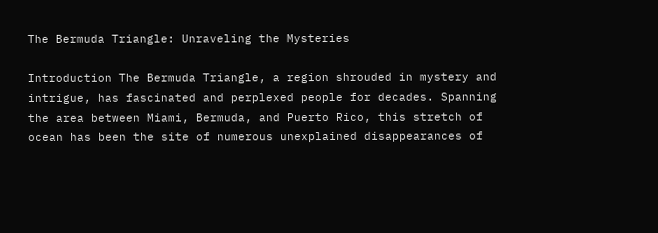The Bermuda Triangle: Unraveling the Mysteries

Introduction The Bermuda Triangle, a region shrouded in mystery and intrigue, has fascinated and perplexed people for decades. Spanning the area between Miami, Bermuda, and Puerto Rico, this stretch of ocean has been the site of numerous unexplained disappearances of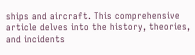ships and aircraft. This comprehensive article delves into the history, theories, and incidents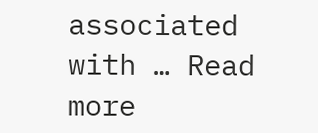associated with … Read more